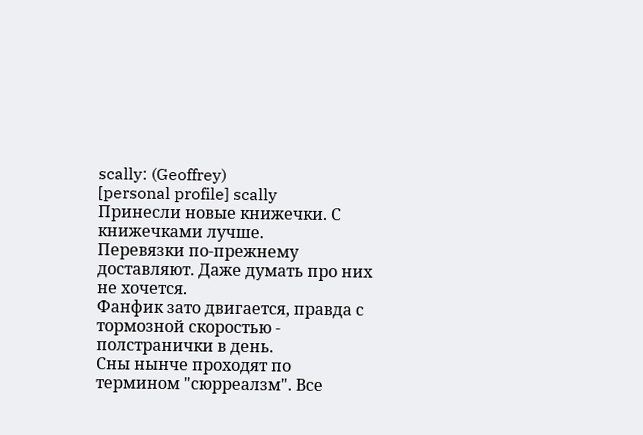scally: (Geoffrey)
[personal profile] scally
Принесли новые книжечки. С книжечками лучше.
Перевязки по-прежнему доставляют. Даже думать про них не хочется.
Фанфик зато двигается, правда с тормозной скоростью - полстранички в день.
Сны нынче проходят по термином "сюрреалзм". Все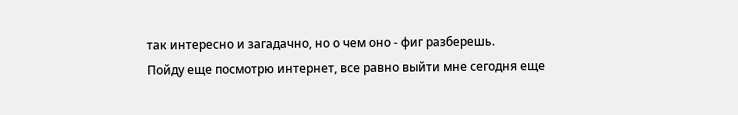так интересно и загадачно, но о чем оно - фиг разберешь.
Пойду еще посмотрю интернет, все равно выйти мне сегодня еще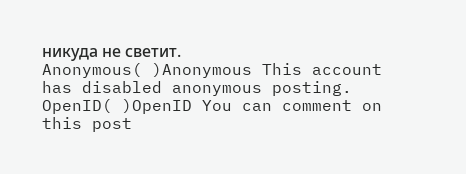никуда не светит.
Anonymous( )Anonymous This account has disabled anonymous posting.
OpenID( )OpenID You can comment on this post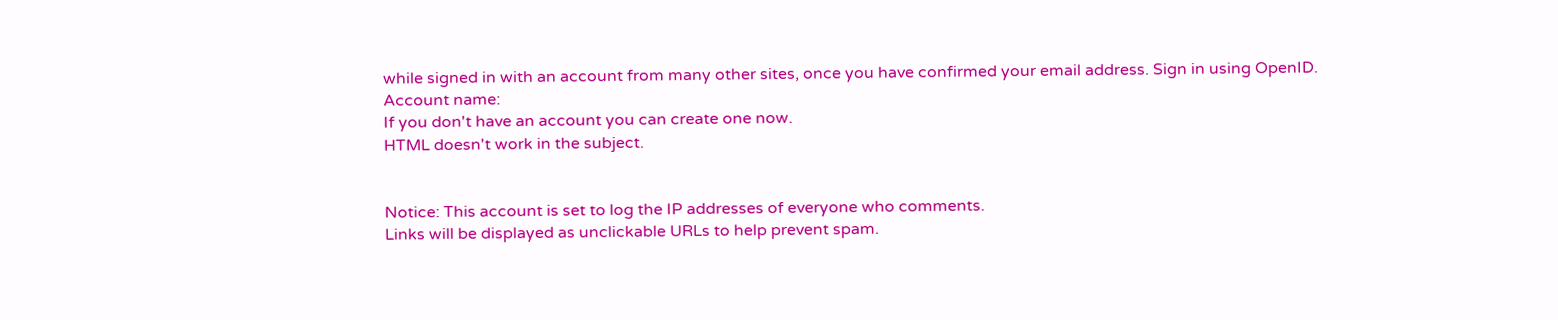while signed in with an account from many other sites, once you have confirmed your email address. Sign in using OpenID.
Account name:
If you don't have an account you can create one now.
HTML doesn't work in the subject.


Notice: This account is set to log the IP addresses of everyone who comments.
Links will be displayed as unclickable URLs to help prevent spam.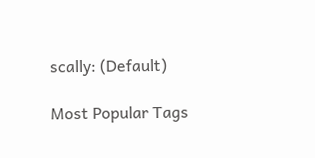scally: (Default)

Most Popular Tags